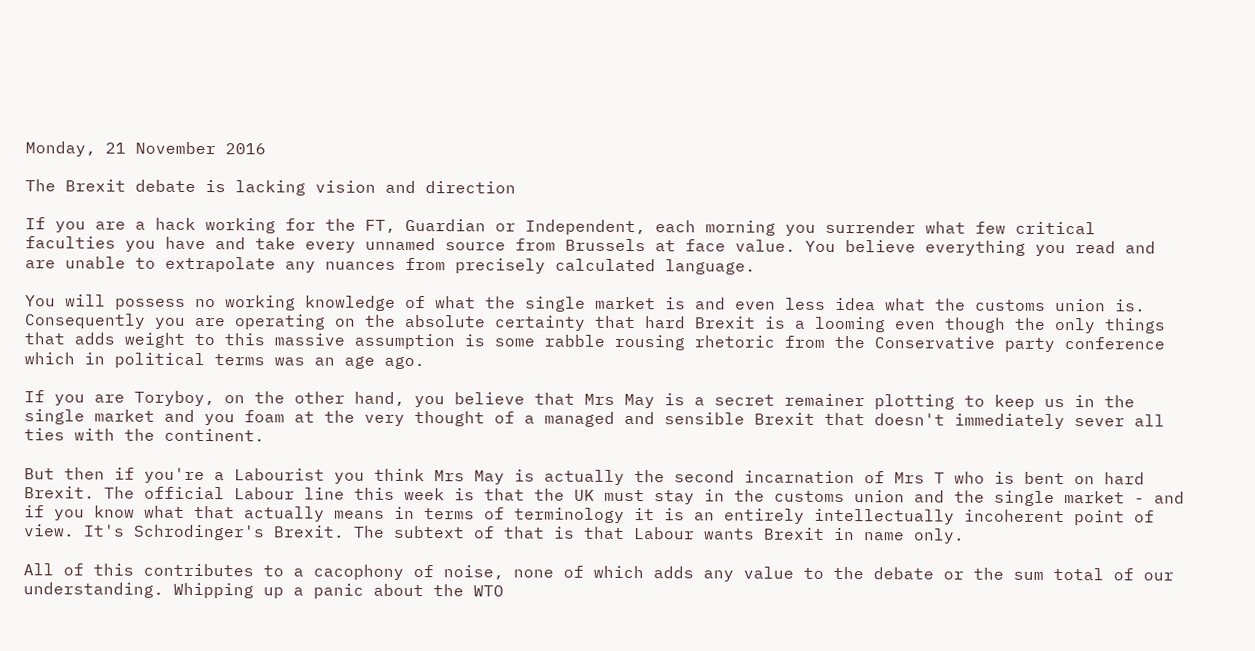Monday, 21 November 2016

The Brexit debate is lacking vision and direction

If you are a hack working for the FT, Guardian or Independent, each morning you surrender what few critical faculties you have and take every unnamed source from Brussels at face value. You believe everything you read and are unable to extrapolate any nuances from precisely calculated language.

You will possess no working knowledge of what the single market is and even less idea what the customs union is. Consequently you are operating on the absolute certainty that hard Brexit is a looming even though the only things that adds weight to this massive assumption is some rabble rousing rhetoric from the Conservative party conference which in political terms was an age ago.

If you are Toryboy, on the other hand, you believe that Mrs May is a secret remainer plotting to keep us in the single market and you foam at the very thought of a managed and sensible Brexit that doesn't immediately sever all ties with the continent.

But then if you're a Labourist you think Mrs May is actually the second incarnation of Mrs T who is bent on hard Brexit. The official Labour line this week is that the UK must stay in the customs union and the single market - and if you know what that actually means in terms of terminology it is an entirely intellectually incoherent point of view. It's Schrodinger's Brexit. The subtext of that is that Labour wants Brexit in name only.

All of this contributes to a cacophony of noise, none of which adds any value to the debate or the sum total of our understanding. Whipping up a panic about the WTO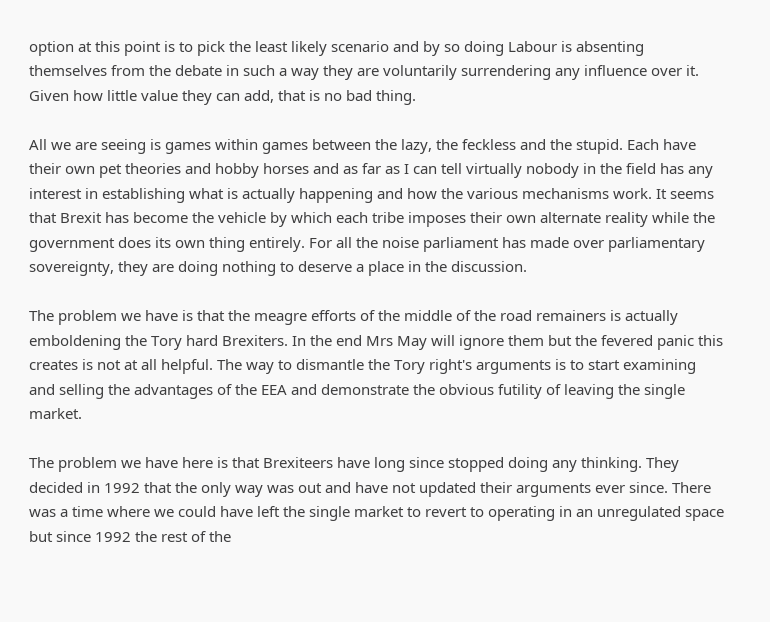option at this point is to pick the least likely scenario and by so doing Labour is absenting themselves from the debate in such a way they are voluntarily surrendering any influence over it. Given how little value they can add, that is no bad thing.

All we are seeing is games within games between the lazy, the feckless and the stupid. Each have their own pet theories and hobby horses and as far as I can tell virtually nobody in the field has any interest in establishing what is actually happening and how the various mechanisms work. It seems that Brexit has become the vehicle by which each tribe imposes their own alternate reality while the government does its own thing entirely. For all the noise parliament has made over parliamentary sovereignty, they are doing nothing to deserve a place in the discussion.

The problem we have is that the meagre efforts of the middle of the road remainers is actually emboldening the Tory hard Brexiters. In the end Mrs May will ignore them but the fevered panic this creates is not at all helpful. The way to dismantle the Tory right's arguments is to start examining and selling the advantages of the EEA and demonstrate the obvious futility of leaving the single market.

The problem we have here is that Brexiteers have long since stopped doing any thinking. They decided in 1992 that the only way was out and have not updated their arguments ever since. There was a time where we could have left the single market to revert to operating in an unregulated space but since 1992 the rest of the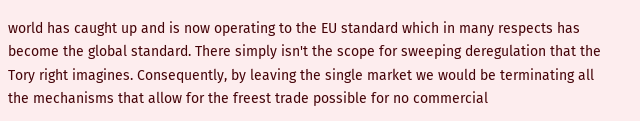world has caught up and is now operating to the EU standard which in many respects has become the global standard. There simply isn't the scope for sweeping deregulation that the Tory right imagines. Consequently, by leaving the single market we would be terminating all the mechanisms that allow for the freest trade possible for no commercial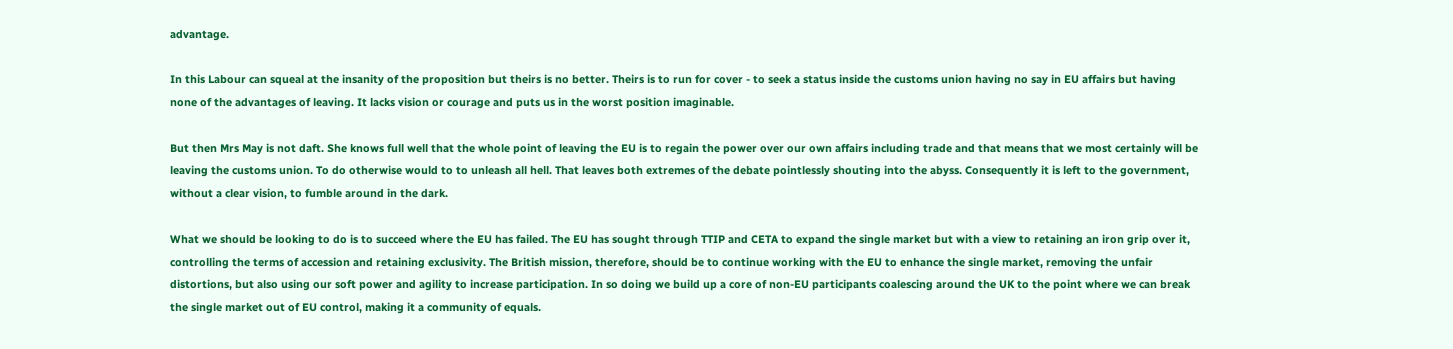advantage.

In this Labour can squeal at the insanity of the proposition but theirs is no better. Theirs is to run for cover - to seek a status inside the customs union having no say in EU affairs but having none of the advantages of leaving. It lacks vision or courage and puts us in the worst position imaginable.

But then Mrs May is not daft. She knows full well that the whole point of leaving the EU is to regain the power over our own affairs including trade and that means that we most certainly will be leaving the customs union. To do otherwise would to to unleash all hell. That leaves both extremes of the debate pointlessly shouting into the abyss. Consequently it is left to the government, without a clear vision, to fumble around in the dark.

What we should be looking to do is to succeed where the EU has failed. The EU has sought through TTIP and CETA to expand the single market but with a view to retaining an iron grip over it, controlling the terms of accession and retaining exclusivity. The British mission, therefore, should be to continue working with the EU to enhance the single market, removing the unfair distortions, but also using our soft power and agility to increase participation. In so doing we build up a core of non-EU participants coalescing around the UK to the point where we can break the single market out of EU control, making it a community of equals.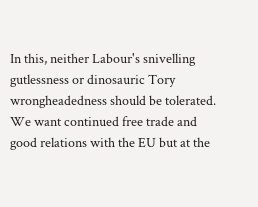In this, neither Labour's snivelling gutlessness or dinosauric Tory wrongheadedness should be tolerated. We want continued free trade and good relations with the EU but at the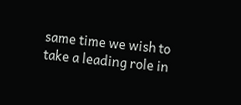same time we wish to take a leading role in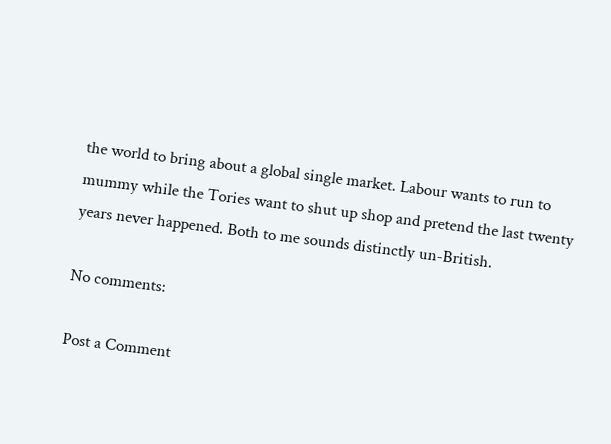the world to bring about a global single market. Labour wants to run to mummy while the Tories want to shut up shop and pretend the last twenty years never happened. Both to me sounds distinctly un-British.

No comments:

Post a Comment